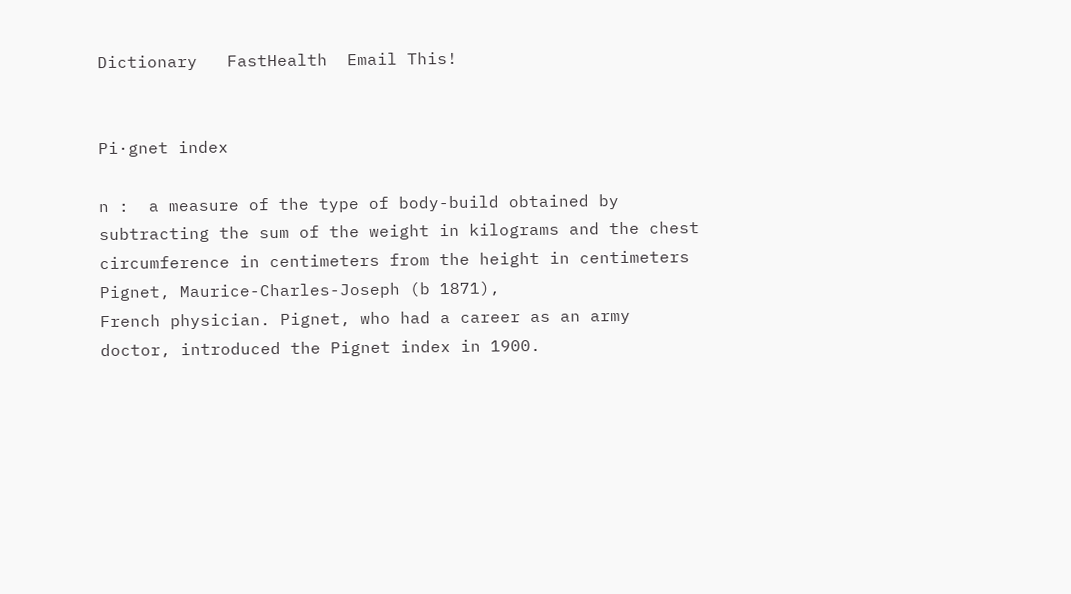Dictionary   FastHealth  Email This!


Pi·gnet index

n :  a measure of the type of body-build obtained by subtracting the sum of the weight in kilograms and the chest circumference in centimeters from the height in centimeters
Pignet, Maurice-Charles-Joseph (b 1871),
French physician. Pignet, who had a career as an army doctor, introduced the Pignet index in 1900.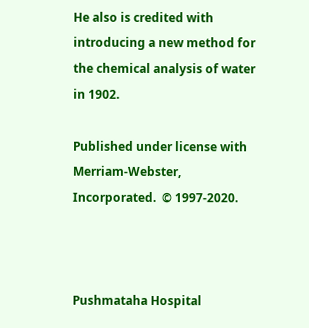He also is credited with introducing a new method for the chemical analysis of water in 1902.

Published under license with Merriam-Webster, Incorporated.  © 1997-2020.



Pushmataha Hospital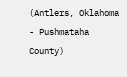(Antlers, Oklahoma - Pushmataha County)